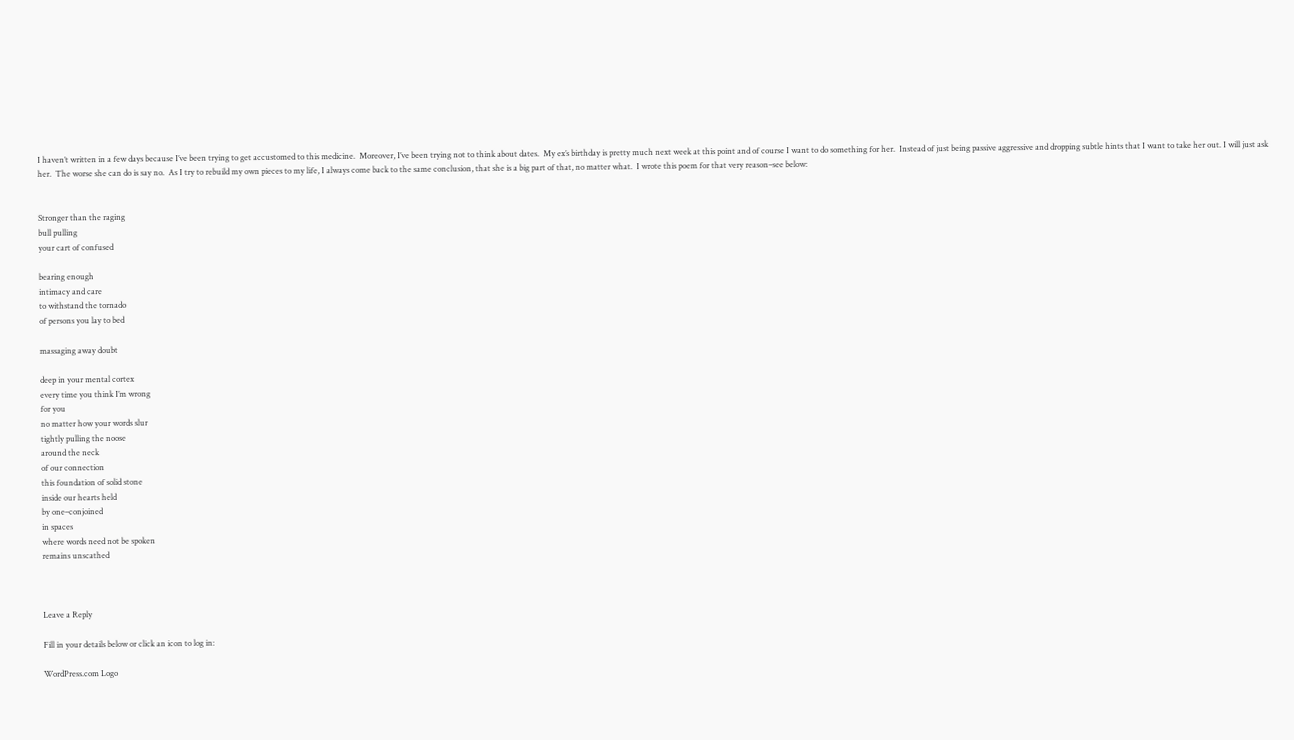I haven’t written in a few days because I’ve been trying to get accustomed to this medicine.  Moreover, I’ve been trying not to think about dates.  My ex’s birthday is pretty much next week at this point and of course I want to do something for her.  Instead of just being passive aggressive and dropping subtle hints that I want to take her out. I will just ask her.  The worse she can do is say no.  As I try to rebuild my own pieces to my life, I always come back to the same conclusion, that she is a big part of that, no matter what.  I wrote this poem for that very reason–see below:


Stronger than the raging
bull pulling
your cart of confused

bearing enough
intimacy and care
to withstand the tornado
of persons you lay to bed

massaging away doubt

deep in your mental cortex
every time you think I’m wrong
for you
no matter how your words slur
tightly pulling the noose
around the neck
of our connection
this foundation of solid stone
inside our hearts held
by one–conjoined
in spaces
where words need not be spoken
remains unscathed



Leave a Reply

Fill in your details below or click an icon to log in:

WordPress.com Logo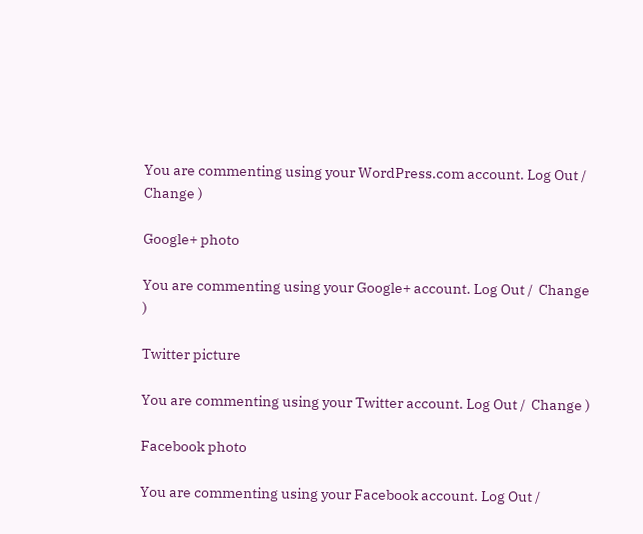You are commenting using your WordPress.com account. Log Out /  Change )

Google+ photo

You are commenting using your Google+ account. Log Out /  Change )

Twitter picture

You are commenting using your Twitter account. Log Out /  Change )

Facebook photo

You are commenting using your Facebook account. Log Out /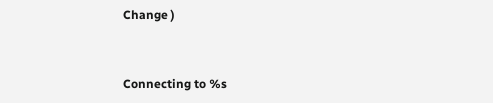Change )


Connecting to %s